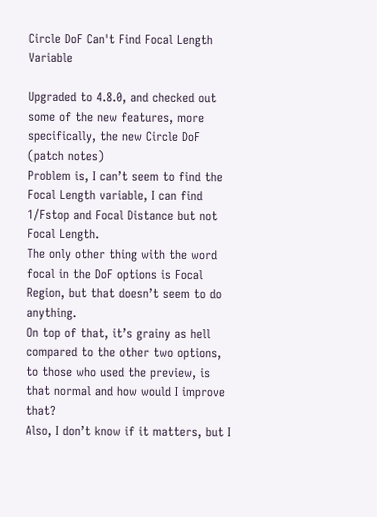Circle DoF Can't Find Focal Length Variable

Upgraded to 4.8.0, and checked out some of the new features, more specifically, the new Circle DoF (patch notes)
Problem is, I can’t seem to find the Focal Length variable, I can find 1/Fstop and Focal Distance but not Focal Length.
The only other thing with the word focal in the DoF options is Focal Region, but that doesn’t seem to do anything.
On top of that, it’s grainy as hell compared to the other two options, to those who used the preview, is that normal and how would I improve that?
Also, I don’t know if it matters, but I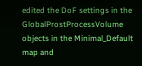edited the DoF settings in the GlobalProstProcessVolume objects in the Minimal_Default map and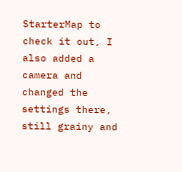StarterMap to check it out, I also added a camera and changed the settings there, still grainy and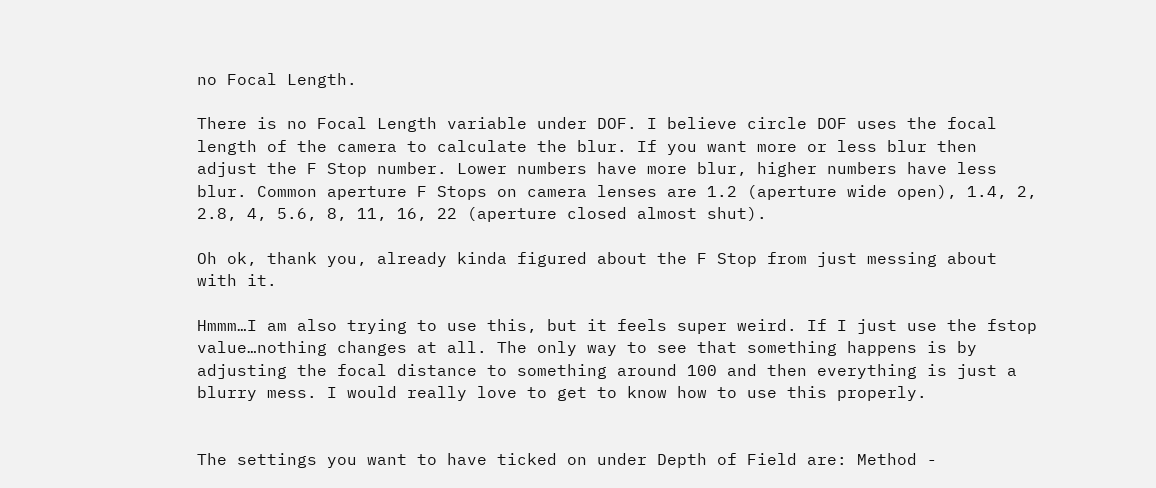no Focal Length.

There is no Focal Length variable under DOF. I believe circle DOF uses the focal length of the camera to calculate the blur. If you want more or less blur then adjust the F Stop number. Lower numbers have more blur, higher numbers have less blur. Common aperture F Stops on camera lenses are 1.2 (aperture wide open), 1.4, 2, 2.8, 4, 5.6, 8, 11, 16, 22 (aperture closed almost shut).

Oh ok, thank you, already kinda figured about the F Stop from just messing about with it.

Hmmm…I am also trying to use this, but it feels super weird. If I just use the fstop value…nothing changes at all. The only way to see that something happens is by adjusting the focal distance to something around 100 and then everything is just a blurry mess. I would really love to get to know how to use this properly.


The settings you want to have ticked on under Depth of Field are: Method -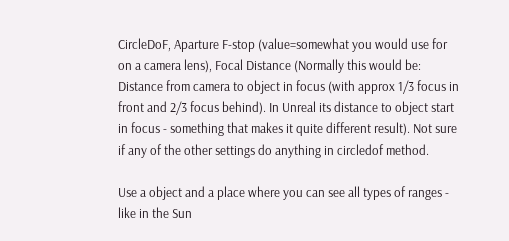CircleDoF, Aparture F-stop (value=somewhat you would use for on a camera lens), Focal Distance (Normally this would be: Distance from camera to object in focus (with approx 1/3 focus in front and 2/3 focus behind). In Unreal its distance to object start in focus - something that makes it quite different result). Not sure if any of the other settings do anything in circledof method.

Use a object and a place where you can see all types of ranges - like in the Sun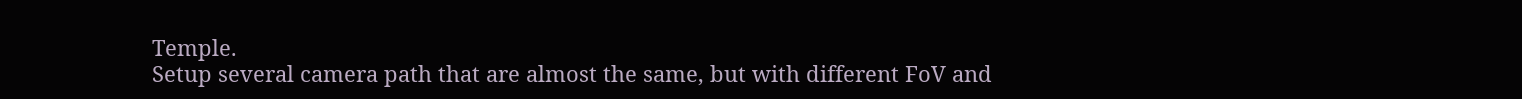Temple.
Setup several camera path that are almost the same, but with different FoV and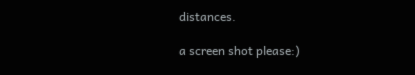distances.

a screen shot please:)